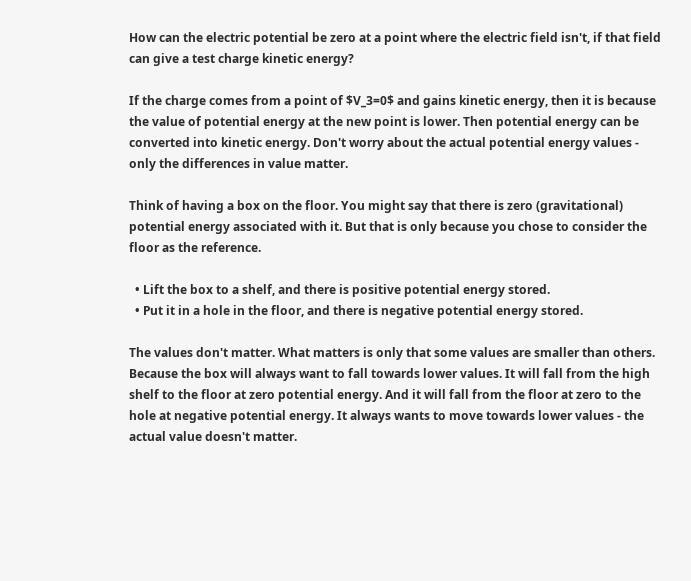How can the electric potential be zero at a point where the electric field isn't, if that field can give a test charge kinetic energy?

If the charge comes from a point of $V_3=0$ and gains kinetic energy, then it is because the value of potential energy at the new point is lower. Then potential energy can be converted into kinetic energy. Don't worry about the actual potential energy values - only the differences in value matter.

Think of having a box on the floor. You might say that there is zero (gravitational) potential energy associated with it. But that is only because you chose to consider the floor as the reference.

  • Lift the box to a shelf, and there is positive potential energy stored.
  • Put it in a hole in the floor, and there is negative potential energy stored.

The values don't matter. What matters is only that some values are smaller than others. Because the box will always want to fall towards lower values. It will fall from the high shelf to the floor at zero potential energy. And it will fall from the floor at zero to the hole at negative potential energy. It always wants to move towards lower values - the actual value doesn't matter.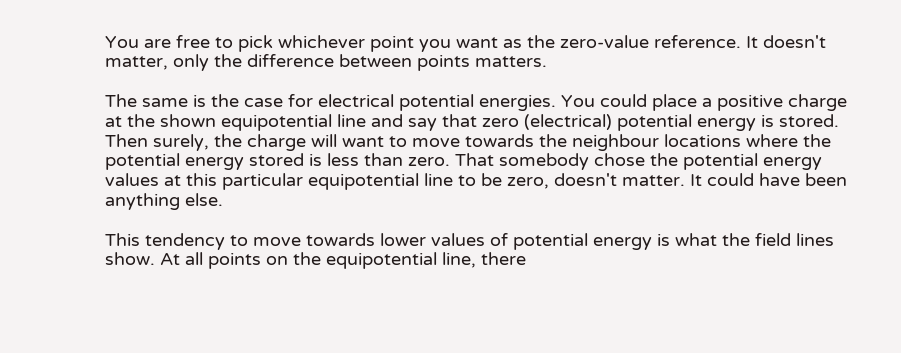You are free to pick whichever point you want as the zero-value reference. It doesn't matter, only the difference between points matters.

The same is the case for electrical potential energies. You could place a positive charge at the shown equipotential line and say that zero (electrical) potential energy is stored. Then surely, the charge will want to move towards the neighbour locations where the potential energy stored is less than zero. That somebody chose the potential energy values at this particular equipotential line to be zero, doesn't matter. It could have been anything else.

This tendency to move towards lower values of potential energy is what the field lines show. At all points on the equipotential line, there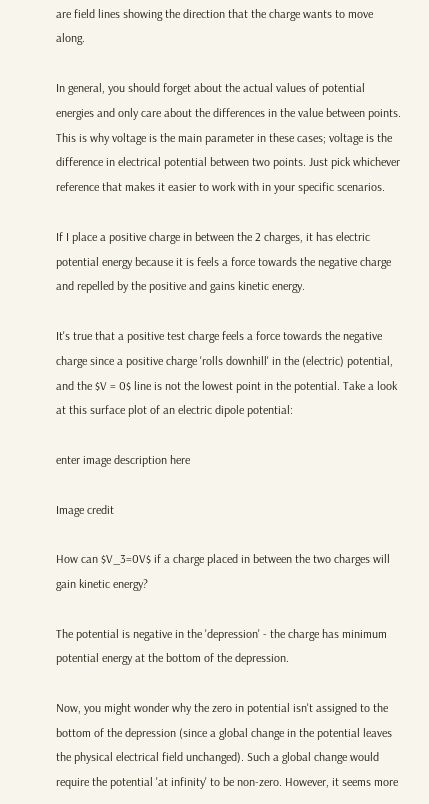are field lines showing the direction that the charge wants to move along.

In general, you should forget about the actual values of potential energies and only care about the differences in the value between points. This is why voltage is the main parameter in these cases; voltage is the difference in electrical potential between two points. Just pick whichever reference that makes it easier to work with in your specific scenarios.

If I place a positive charge in between the 2 charges, it has electric potential energy because it is feels a force towards the negative charge and repelled by the positive and gains kinetic energy.

It's true that a positive test charge feels a force towards the negative charge since a positive charge 'rolls downhill' in the (electric) potential, and the $V = 0$ line is not the lowest point in the potential. Take a look at this surface plot of an electric dipole potential:

enter image description here

Image credit

How can $V_3=0V$ if a charge placed in between the two charges will gain kinetic energy?

The potential is negative in the 'depression' - the charge has minimum potential energy at the bottom of the depression.

Now, you might wonder why the zero in potential isn't assigned to the bottom of the depression (since a global change in the potential leaves the physical electrical field unchanged). Such a global change would require the potential 'at infinity' to be non-zero. However, it seems more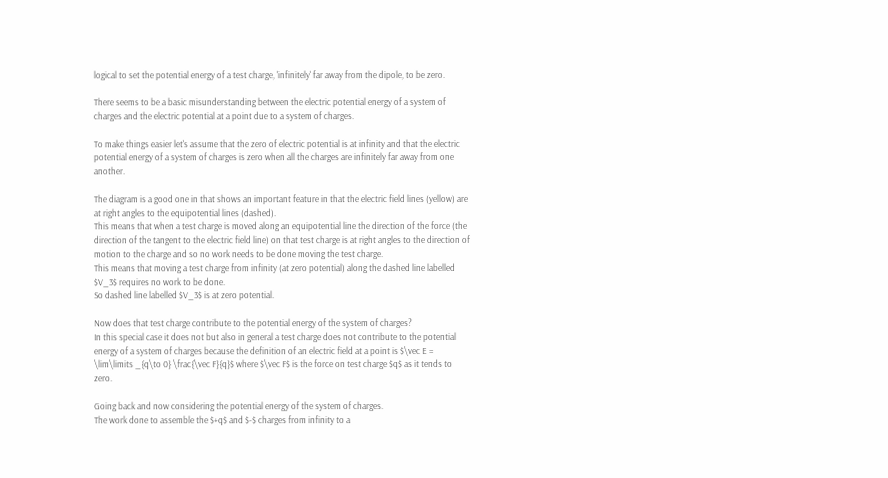logical to set the potential energy of a test charge, 'infinitely' far away from the dipole, to be zero.

There seems to be a basic misunderstanding between the electric potential energy of a system of charges and the electric potential at a point due to a system of charges.

To make things easier let's assume that the zero of electric potential is at infinity and that the electric potential energy of a system of charges is zero when all the charges are infinitely far away from one another.

The diagram is a good one in that shows an important feature in that the electric field lines (yellow) are at right angles to the equipotential lines (dashed).
This means that when a test charge is moved along an equipotential line the direction of the force (the direction of the tangent to the electric field line) on that test charge is at right angles to the direction of motion to the charge and so no work needs to be done moving the test charge.
This means that moving a test charge from infinity (at zero potential) along the dashed line labelled $V_3$ requires no work to be done.
So dashed line labelled $V_3$ is at zero potential.

Now does that test charge contribute to the potential energy of the system of charges?
In this special case it does not but also in general a test charge does not contribute to the potential energy of a system of charges because the definition of an electric field at a point is $\vec E = \lim\limits _{q\to 0} \frac{\vec F}{q}$ where $\vec F$ is the force on test charge $q$ as it tends to zero.

Going back and now considering the potential energy of the system of charges.
The work done to assemble the $+q$ and $-$ charges from infinity to a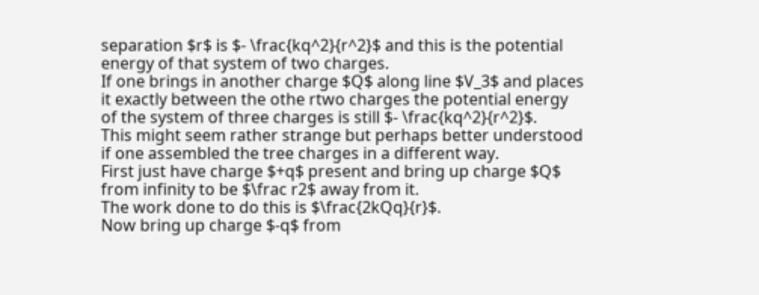separation $r$ is $- \frac{kq^2}{r^2}$ and this is the potential energy of that system of two charges.
If one brings in another charge $Q$ along line $V_3$ and places it exactly between the othe rtwo charges the potential energy of the system of three charges is still $- \frac{kq^2}{r^2}$.
This might seem rather strange but perhaps better understood if one assembled the tree charges in a different way.
First just have charge $+q$ present and bring up charge $Q$ from infinity to be $\frac r2$ away from it.
The work done to do this is $\frac{2kQq}{r}$.
Now bring up charge $-q$ from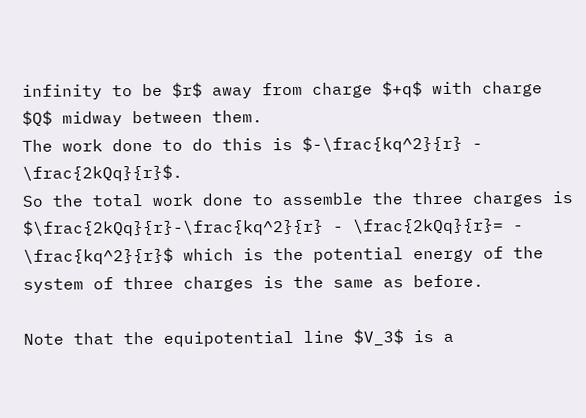infinity to be $r$ away from charge $+q$ with charge $Q$ midway between them.
The work done to do this is $-\frac{kq^2}{r} - \frac{2kQq}{r}$.
So the total work done to assemble the three charges is $\frac{2kQq}{r}-\frac{kq^2}{r} - \frac{2kQq}{r}= - \frac{kq^2}{r}$ which is the potential energy of the system of three charges is the same as before.

Note that the equipotential line $V_3$ is a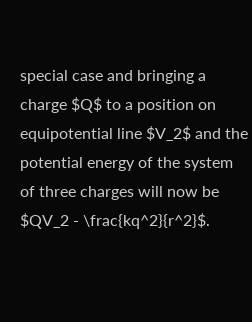special case and bringing a charge $Q$ to a position on equipotential line $V_2$ and the potential energy of the system of three charges will now be $QV_2 - \frac{kq^2}{r^2}$.